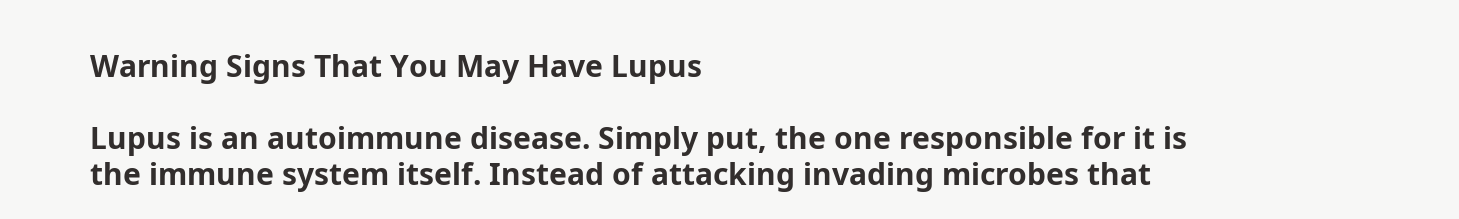Warning Signs That You May Have Lupus

Lupus is an autoimmune disease. Simply put, the one responsible for it is the immune system itself. Instead of attacking invading microbes that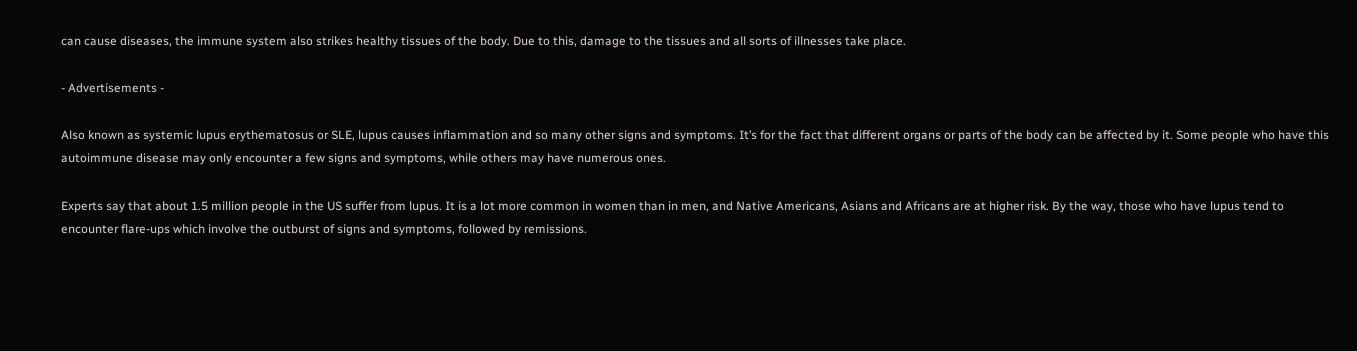can cause diseases, the immune system also strikes healthy tissues of the body. Due to this, damage to the tissues and all sorts of illnesses take place.

- Advertisements -

Also known as systemic lupus erythematosus or SLE, lupus causes inflammation and so many other signs and symptoms. It’s for the fact that different organs or parts of the body can be affected by it. Some people who have this autoimmune disease may only encounter a few signs and symptoms, while others may have numerous ones.

Experts say that about 1.5 million people in the US suffer from lupus. It is a lot more common in women than in men, and Native Americans, Asians and Africans are at higher risk. By the way, those who have lupus tend to encounter flare-ups which involve the outburst of signs and symptoms, followed by remissions.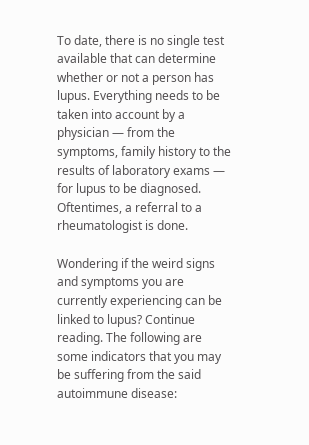To date, there is no single test available that can determine whether or not a person has lupus. Everything needs to be taken into account by a physician — from the symptoms, family history to the results of laboratory exams — for lupus to be diagnosed. Oftentimes, a referral to a rheumatologist is done.

Wondering if the weird signs and symptoms you are currently experiencing can be linked to lupus? Continue reading. The following are some indicators that you may be suffering from the said autoimmune disease: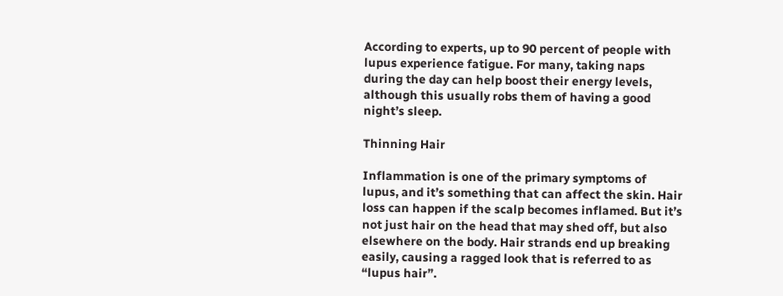According to experts, up to 90 percent of people with lupus experience fatigue. For many, taking naps during the day can help boost their energy levels, although this usually robs them of having a good night’s sleep.

Thinning Hair

Inflammation is one of the primary symptoms of lupus, and it’s something that can affect the skin. Hair loss can happen if the scalp becomes inflamed. But it’s not just hair on the head that may shed off, but also elsewhere on the body. Hair strands end up breaking easily, causing a ragged look that is referred to as “lupus hair”.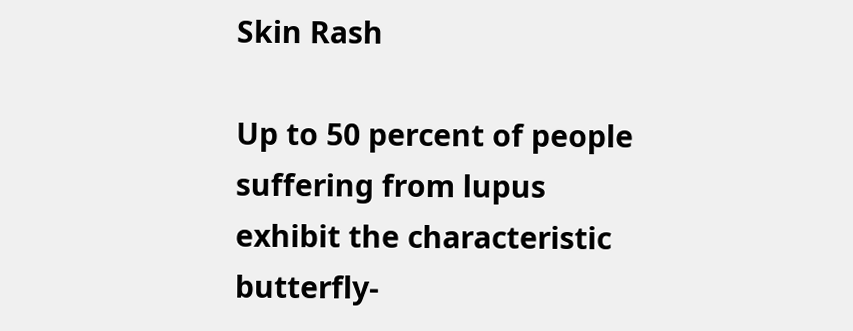Skin Rash

Up to 50 percent of people suffering from lupus exhibit the characteristic butterfly-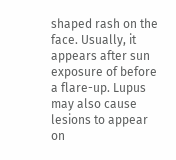shaped rash on the face. Usually, it appears after sun exposure of before a flare-up. Lupus may also cause lesions to appear on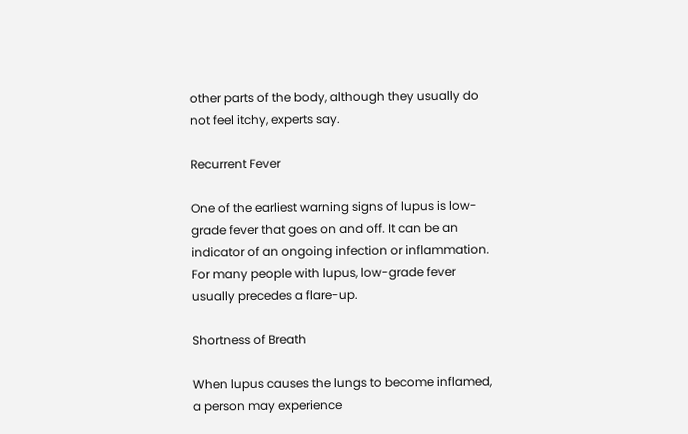other parts of the body, although they usually do not feel itchy, experts say.

Recurrent Fever

One of the earliest warning signs of lupus is low-grade fever that goes on and off. It can be an indicator of an ongoing infection or inflammation. For many people with lupus, low-grade fever usually precedes a flare-up.

Shortness of Breath

When lupus causes the lungs to become inflamed, a person may experience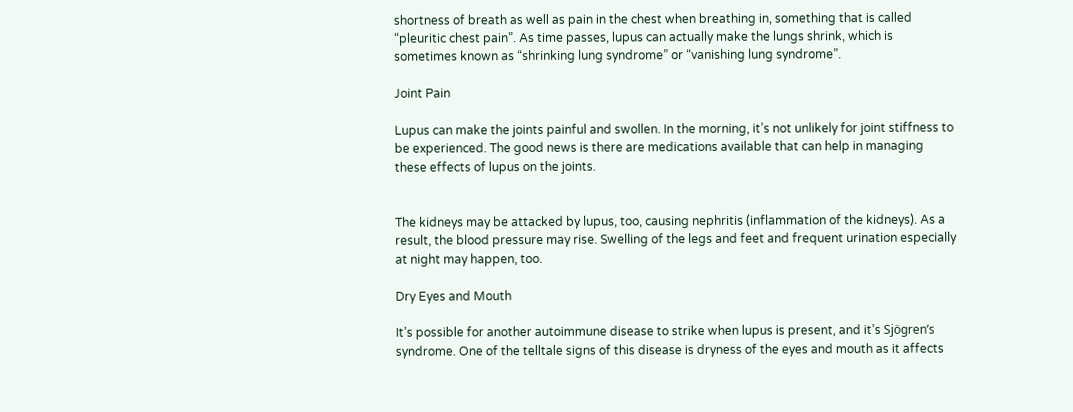shortness of breath as well as pain in the chest when breathing in, something that is called “pleuritic chest pain”. As time passes, lupus can actually make the lungs shrink, which is sometimes known as “shrinking lung syndrome” or “vanishing lung syndrome”.

Joint Pain

Lupus can make the joints painful and swollen. In the morning, it’s not unlikely for joint stiffness to be experienced. The good news is there are medications available that can help in managing these effects of lupus on the joints.


The kidneys may be attacked by lupus, too, causing nephritis (inflammation of the kidneys). As a result, the blood pressure may rise. Swelling of the legs and feet and frequent urination especially at night may happen, too.

Dry Eyes and Mouth

It’s possible for another autoimmune disease to strike when lupus is present, and it’s Sjögren’s syndrome. One of the telltale signs of this disease is dryness of the eyes and mouth as it affects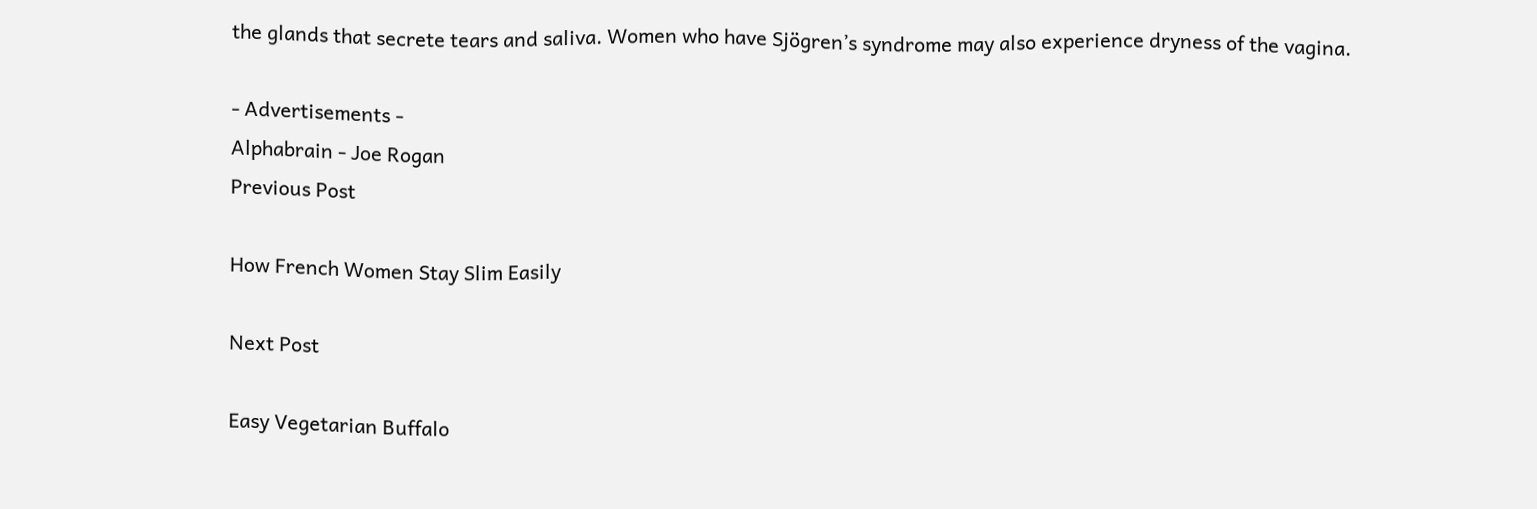the glands that secrete tears and saliva. Women who have Sjögren’s syndrome may also experience dryness of the vagina.

- Advertisements -
Alphabrain - Joe Rogan
Previous Post

How French Women Stay Slim Easily

Next Post

Easy Vegetarian Buffalo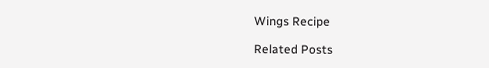Wings Recipe

Related Posts